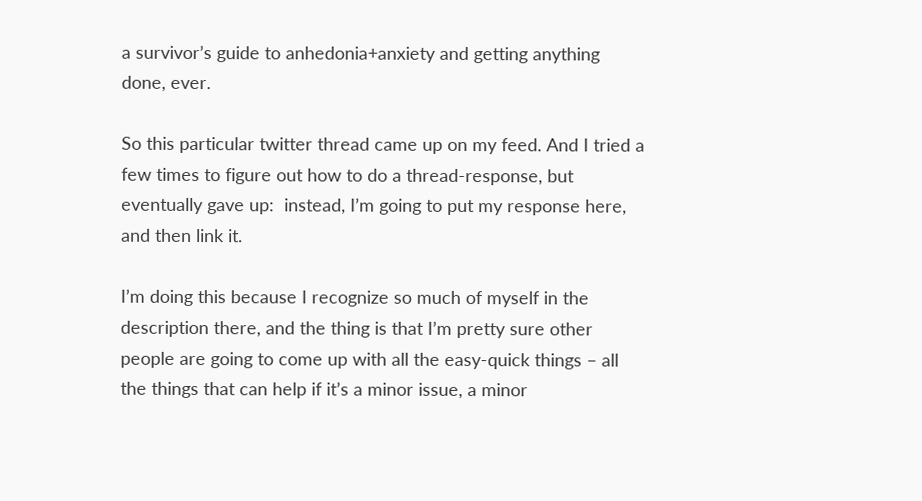a survivor’s guide to anhedonia+anxiety and getting anything done, ever.

So this particular twitter thread came up on my feed. And I tried a few times to figure out how to do a thread-response, but eventually gave up:  instead, I’m going to put my response here, and then link it.

I’m doing this because I recognize so much of myself in the description there, and the thing is that I’m pretty sure other people are going to come up with all the easy-quick things – all the things that can help if it’s a minor issue, a minor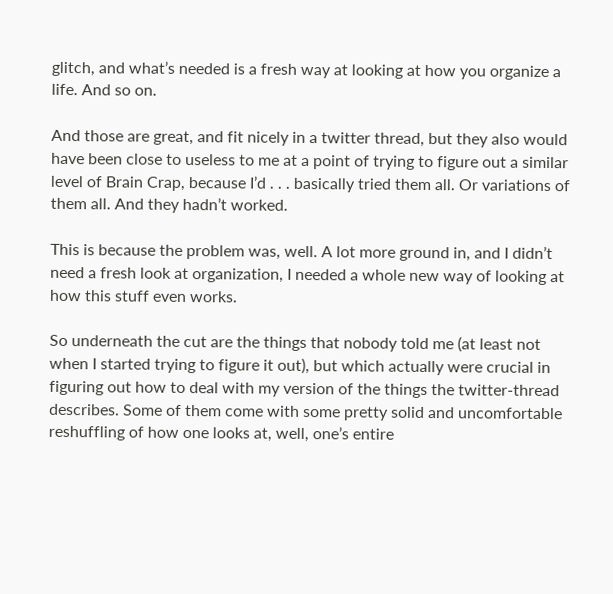glitch, and what’s needed is a fresh way at looking at how you organize a life. And so on.

And those are great, and fit nicely in a twitter thread, but they also would have been close to useless to me at a point of trying to figure out a similar level of Brain Crap, because I’d . . . basically tried them all. Or variations of them all. And they hadn’t worked.

This is because the problem was, well. A lot more ground in, and I didn’t need a fresh look at organization, I needed a whole new way of looking at how this stuff even works.

So underneath the cut are the things that nobody told me (at least not when I started trying to figure it out), but which actually were crucial in figuring out how to deal with my version of the things the twitter-thread describes. Some of them come with some pretty solid and uncomfortable reshuffling of how one looks at, well, one’s entire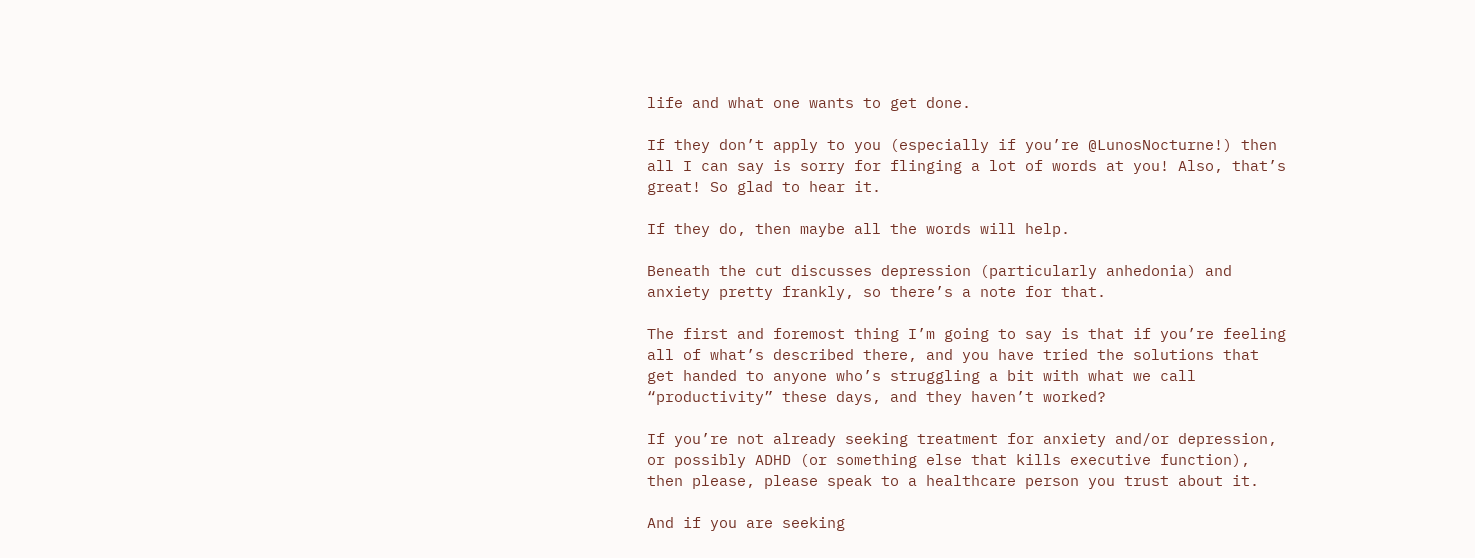life and what one wants to get done.

If they don’t apply to you (especially if you’re @LunosNocturne!) then all I can say is sorry for flinging a lot of words at you! Also, that’s great! So glad to hear it.

If they do, then maybe all the words will help.

Beneath the cut discusses depression (particularly anhedonia) and anxiety pretty frankly, so there’s a note for that.

The first and foremost thing I’m going to say is that if you’re feeling all of what’s described there, and you have tried the solutions that get handed to anyone who’s struggling a bit with what we call “productivity” these days, and they haven’t worked?

If you’re not already seeking treatment for anxiety and/or depression, or possibly ADHD (or something else that kills executive function), then please, please speak to a healthcare person you trust about it.

And if you are seeking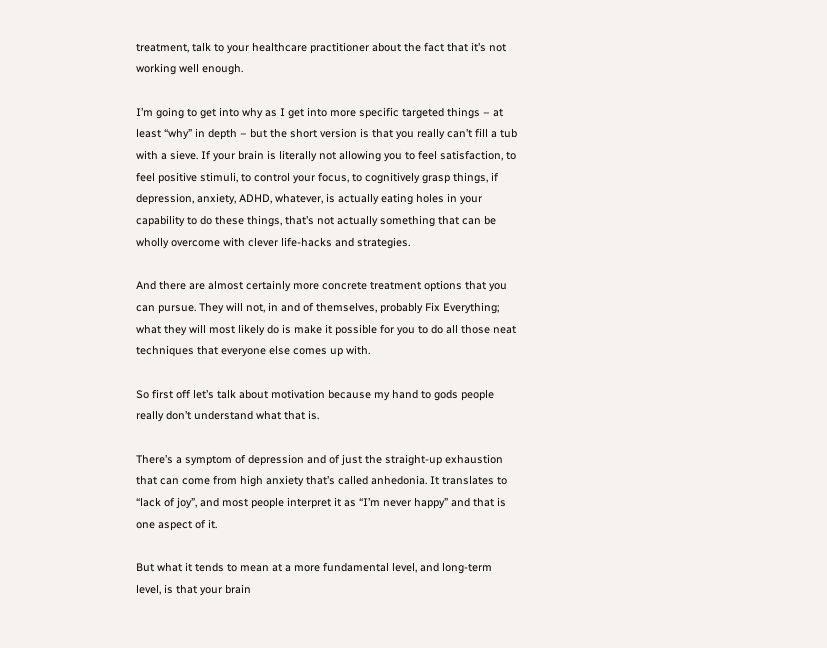treatment, talk to your healthcare practitioner about the fact that it’s not working well enough.

I’m going to get into why as I get into more specific targeted things – at least “why” in depth – but the short version is that you really can’t fill a tub with a sieve. If your brain is literally not allowing you to feel satisfaction, to feel positive stimuli, to control your focus, to cognitively grasp things, if depression, anxiety, ADHD, whatever, is actually eating holes in your capability to do these things, that’s not actually something that can be wholly overcome with clever life-hacks and strategies.

And there are almost certainly more concrete treatment options that you can pursue. They will not, in and of themselves, probably Fix Everything; what they will most likely do is make it possible for you to do all those neat techniques that everyone else comes up with.

So first off let’s talk about motivation because my hand to gods people really don’t understand what that is.

There’s a symptom of depression and of just the straight-up exhaustion that can come from high anxiety that’s called anhedonia. It translates to “lack of joy”, and most people interpret it as “I’m never happy” and that is one aspect of it.

But what it tends to mean at a more fundamental level, and long-term level, is that your brain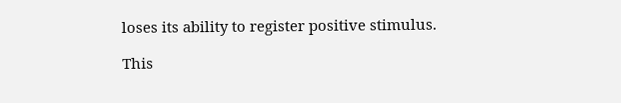loses its ability to register positive stimulus.

This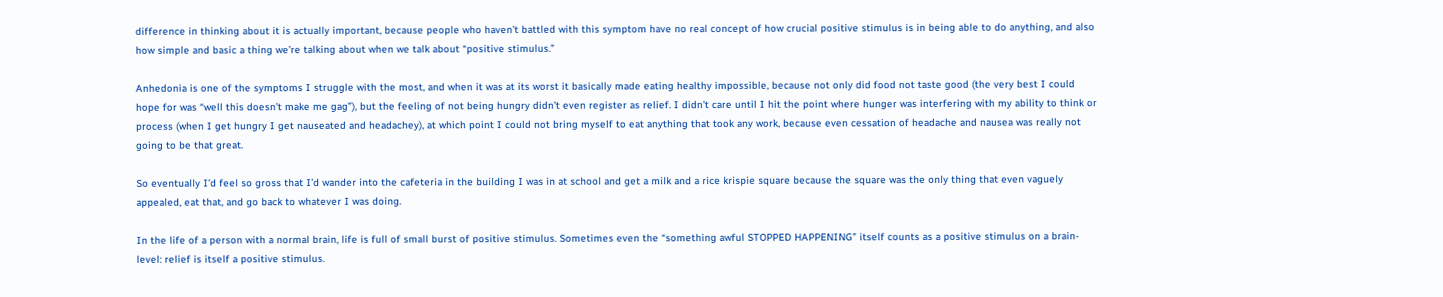difference in thinking about it is actually important, because people who haven’t battled with this symptom have no real concept of how crucial positive stimulus is in being able to do anything, and also how simple and basic a thing we’re talking about when we talk about “positive stimulus.”

Anhedonia is one of the symptoms I struggle with the most, and when it was at its worst it basically made eating healthy impossible, because not only did food not taste good (the very best I could hope for was “well this doesn’t make me gag”), but the feeling of not being hungry didn’t even register as relief. I didn’t care until I hit the point where hunger was interfering with my ability to think or process (when I get hungry I get nauseated and headachey), at which point I could not bring myself to eat anything that took any work, because even cessation of headache and nausea was really not going to be that great.

So eventually I’d feel so gross that I’d wander into the cafeteria in the building I was in at school and get a milk and a rice krispie square because the square was the only thing that even vaguely appealed, eat that, and go back to whatever I was doing.

In the life of a person with a normal brain, life is full of small burst of positive stimulus. Sometimes even the “something awful STOPPED HAPPENING” itself counts as a positive stimulus on a brain-level: relief is itself a positive stimulus.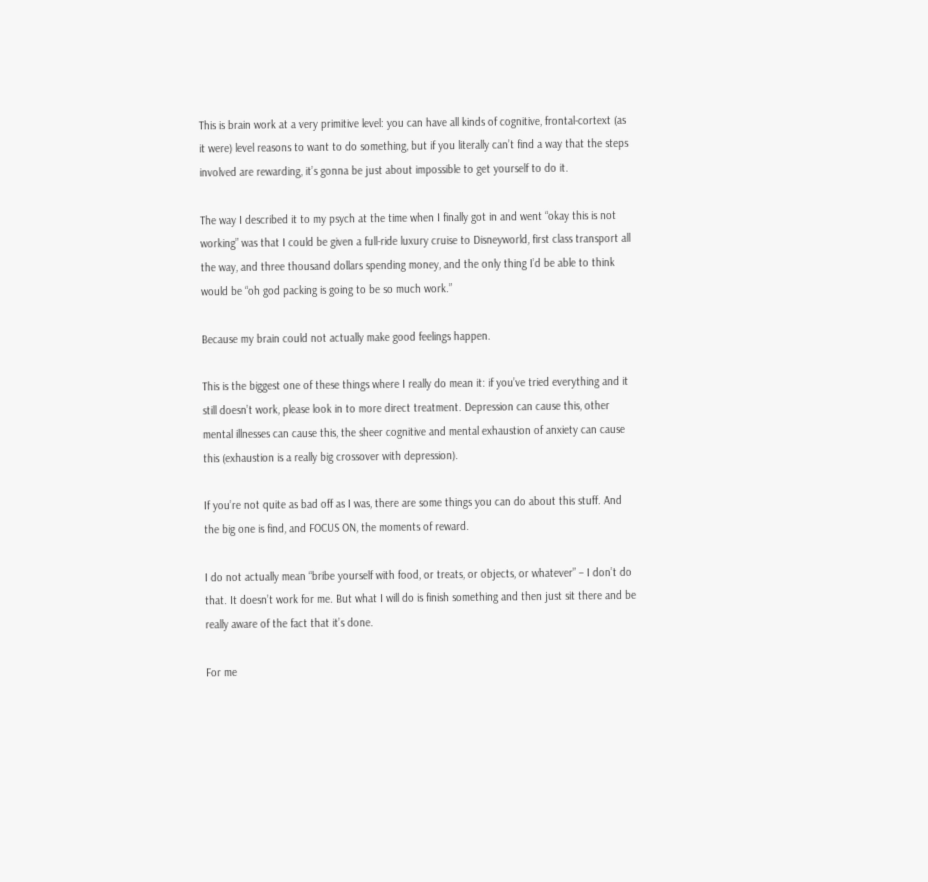This is brain work at a very primitive level: you can have all kinds of cognitive, frontal-cortext (as it were) level reasons to want to do something, but if you literally can’t find a way that the steps involved are rewarding, it’s gonna be just about impossible to get yourself to do it.

The way I described it to my psych at the time when I finally got in and went “okay this is not working” was that I could be given a full-ride luxury cruise to Disneyworld, first class transport all the way, and three thousand dollars spending money, and the only thing I’d be able to think would be “oh god packing is going to be so much work.”

Because my brain could not actually make good feelings happen.

This is the biggest one of these things where I really do mean it: if you’ve tried everything and it still doesn’t work, please look in to more direct treatment. Depression can cause this, other mental illnesses can cause this, the sheer cognitive and mental exhaustion of anxiety can cause this (exhaustion is a really big crossover with depression).

If you’re not quite as bad off as I was, there are some things you can do about this stuff. And the big one is find, and FOCUS ON, the moments of reward.

I do not actually mean “bribe yourself with food, or treats, or objects, or whatever” – I don’t do that. It doesn’t work for me. But what I will do is finish something and then just sit there and be really aware of the fact that it’s done.

For me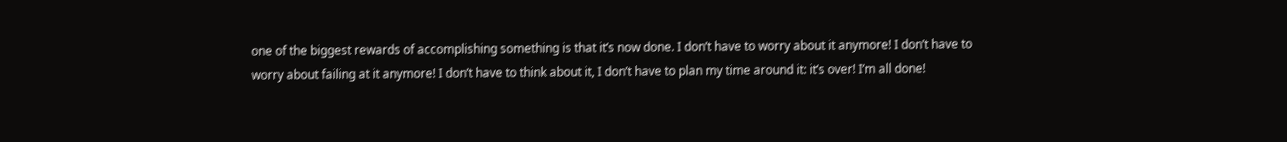one of the biggest rewards of accomplishing something is that it’s now done. I don’t have to worry about it anymore! I don’t have to worry about failing at it anymore! I don’t have to think about it, I don’t have to plan my time around it: it’s over! I’m all done!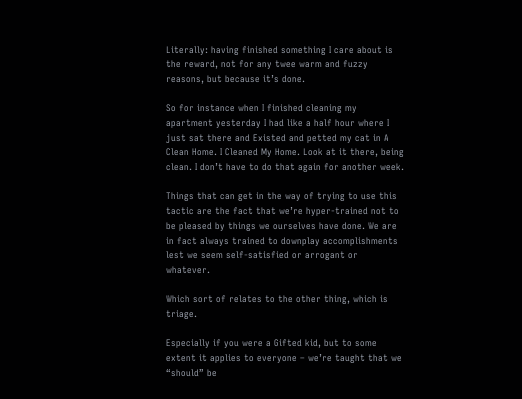Literally: having finished something I care about is the reward, not for any twee warm and fuzzy reasons, but because it’s done.

So for instance when I finished cleaning my apartment yesterday I had like a half hour where I just sat there and Existed and petted my cat in A Clean Home. I Cleaned My Home. Look at it there, being clean. I don’t have to do that again for another week.

Things that can get in the way of trying to use this tactic are the fact that we’re hyper-trained not to be pleased by things we ourselves have done. We are in fact always trained to downplay accomplishments lest we seem self-satisfied or arrogant or whatever.

Which sort of relates to the other thing, which is triage.

Especially if you were a Gifted kid, but to some extent it applies to everyone – we’re taught that we “should” be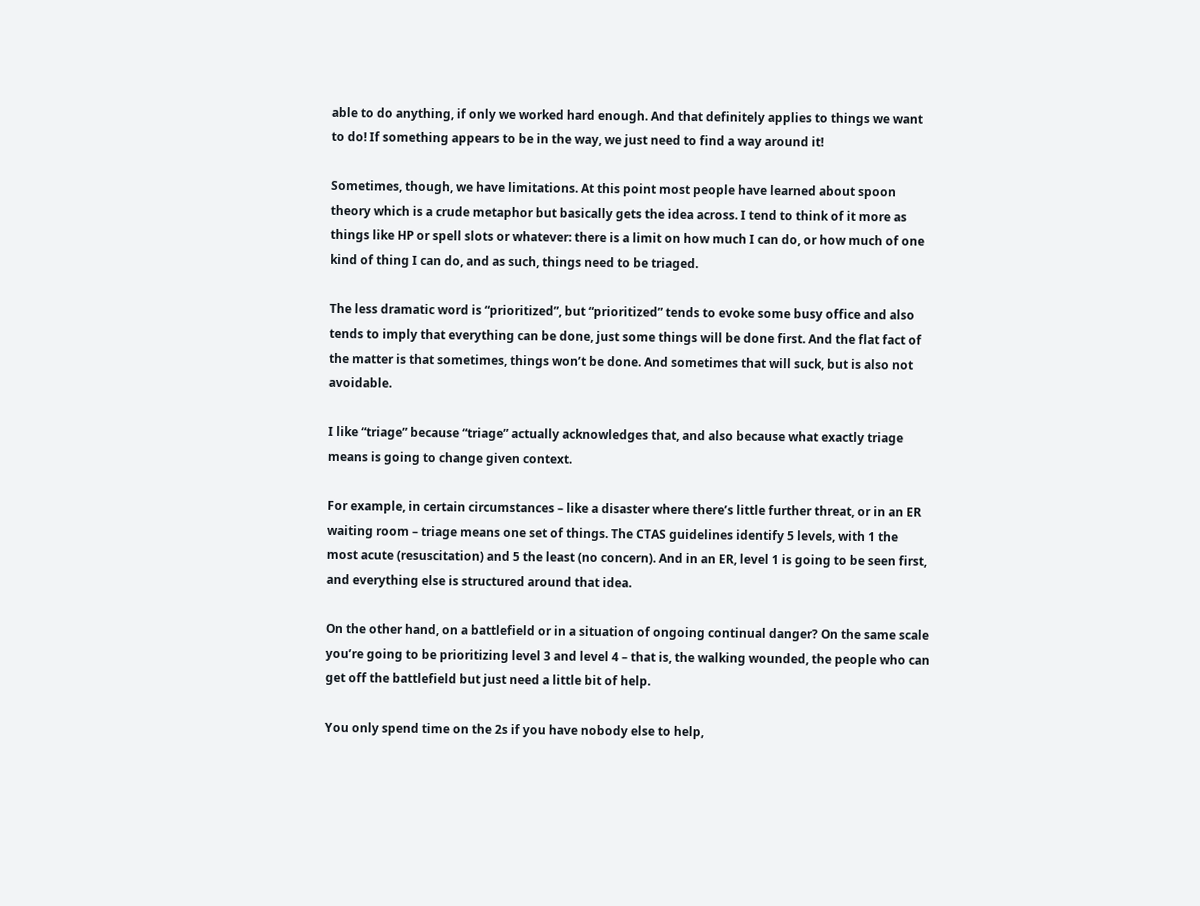able to do anything, if only we worked hard enough. And that definitely applies to things we want to do! If something appears to be in the way, we just need to find a way around it!

Sometimes, though, we have limitations. At this point most people have learned about spoon theory which is a crude metaphor but basically gets the idea across. I tend to think of it more as things like HP or spell slots or whatever: there is a limit on how much I can do, or how much of one kind of thing I can do, and as such, things need to be triaged.

The less dramatic word is “prioritized”, but “prioritized” tends to evoke some busy office and also tends to imply that everything can be done, just some things will be done first. And the flat fact of the matter is that sometimes, things won’t be done. And sometimes that will suck, but is also not avoidable.

I like “triage” because “triage” actually acknowledges that, and also because what exactly triage means is going to change given context.

For example, in certain circumstances – like a disaster where there’s little further threat, or in an ER waiting room – triage means one set of things. The CTAS guidelines identify 5 levels, with 1 the most acute (resuscitation) and 5 the least (no concern). And in an ER, level 1 is going to be seen first, and everything else is structured around that idea.

On the other hand, on a battlefield or in a situation of ongoing continual danger? On the same scale you’re going to be prioritizing level 3 and level 4 – that is, the walking wounded, the people who can get off the battlefield but just need a little bit of help.

You only spend time on the 2s if you have nobody else to help,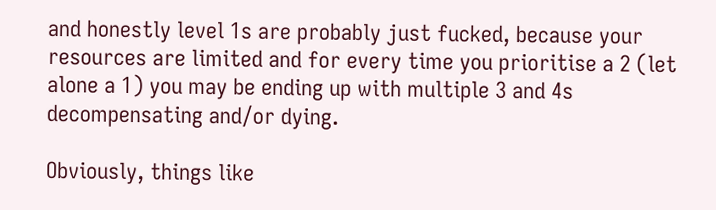and honestly level 1s are probably just fucked, because your resources are limited and for every time you prioritise a 2 (let alone a 1) you may be ending up with multiple 3 and 4s decompensating and/or dying.

Obviously, things like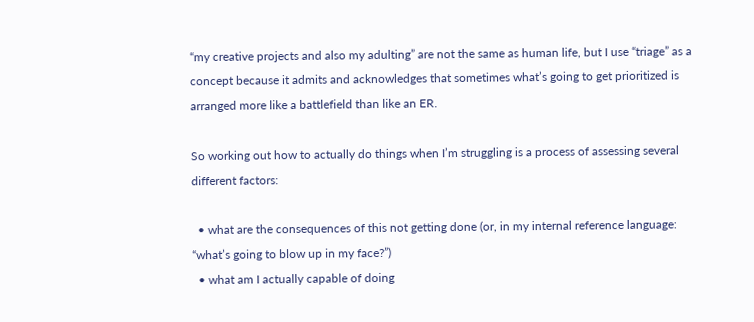“my creative projects and also my adulting” are not the same as human life, but I use “triage” as a concept because it admits and acknowledges that sometimes what’s going to get prioritized is arranged more like a battlefield than like an ER.

So working out how to actually do things when I’m struggling is a process of assessing several different factors:

  • what are the consequences of this not getting done (or, in my internal reference language: “what’s going to blow up in my face?”)
  • what am I actually capable of doing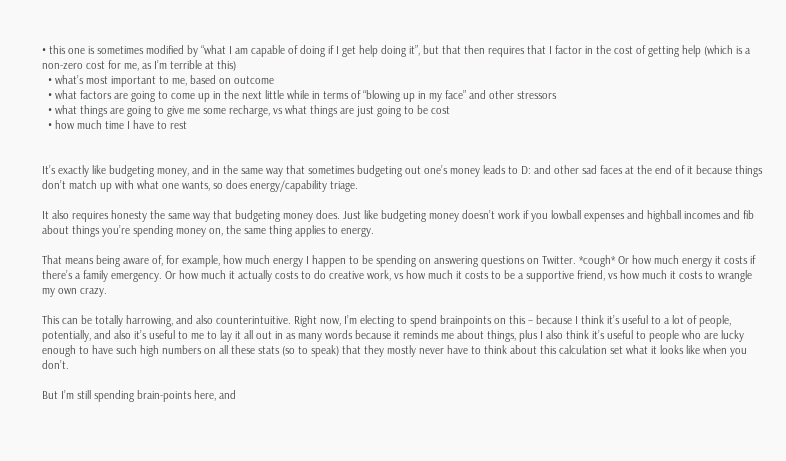• this one is sometimes modified by “what I am capable of doing if I get help doing it”, but that then requires that I factor in the cost of getting help (which is a non-zero cost for me, as I’m terrible at this)
  • what’s most important to me, based on outcome
  • what factors are going to come up in the next little while in terms of “blowing up in my face” and other stressors
  • what things are going to give me some recharge, vs what things are just going to be cost
  • how much time I have to rest


It’s exactly like budgeting money, and in the same way that sometimes budgeting out one’s money leads to D: and other sad faces at the end of it because things don’t match up with what one wants, so does energy/capability triage.

It also requires honesty the same way that budgeting money does. Just like budgeting money doesn’t work if you lowball expenses and highball incomes and fib about things you’re spending money on, the same thing applies to energy.

That means being aware of, for example, how much energy I happen to be spending on answering questions on Twitter. *cough* Or how much energy it costs if there’s a family emergency. Or how much it actually costs to do creative work, vs how much it costs to be a supportive friend, vs how much it costs to wrangle my own crazy.

This can be totally harrowing, and also counterintuitive. Right now, I’m electing to spend brainpoints on this – because I think it’s useful to a lot of people, potentially, and also it’s useful to me to lay it all out in as many words because it reminds me about things, plus I also think it’s useful to people who are lucky enough to have such high numbers on all these stats (so to speak) that they mostly never have to think about this calculation set what it looks like when you don’t.

But I’m still spending brain-points here, and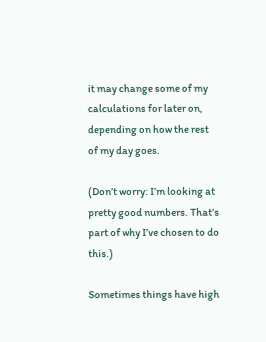it may change some of my calculations for later on, depending on how the rest of my day goes.

(Don’t worry: I’m looking at pretty good numbers. That’s part of why I’ve chosen to do this.)

Sometimes things have high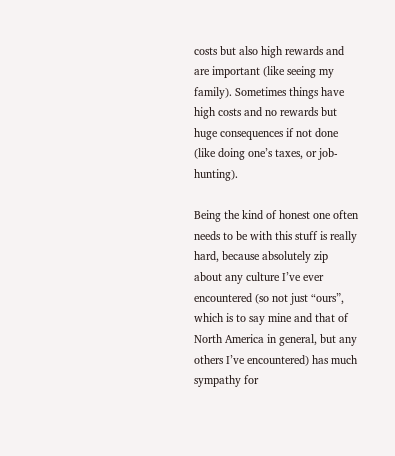costs but also high rewards and are important (like seeing my family). Sometimes things have high costs and no rewards but huge consequences if not done (like doing one’s taxes, or job-hunting).

Being the kind of honest one often needs to be with this stuff is really hard, because absolutely zip about any culture I’ve ever encountered (so not just “ours”, which is to say mine and that of North America in general, but any others I’ve encountered) has much sympathy for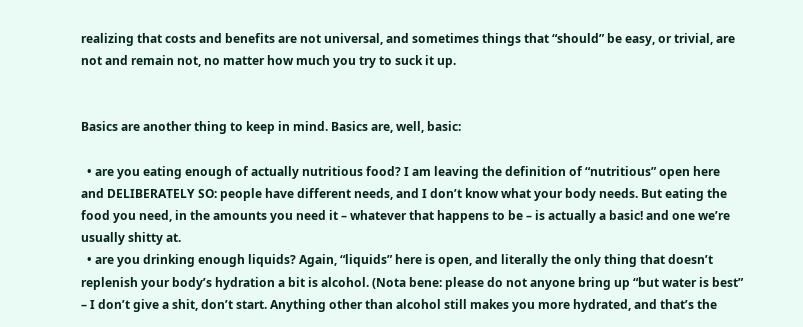realizing that costs and benefits are not universal, and sometimes things that “should” be easy, or trivial, are not and remain not, no matter how much you try to suck it up.


Basics are another thing to keep in mind. Basics are, well, basic:

  • are you eating enough of actually nutritious food? I am leaving the definition of “nutritious” open here and DELIBERATELY SO: people have different needs, and I don’t know what your body needs. But eating the food you need, in the amounts you need it – whatever that happens to be – is actually a basic! and one we’re usually shitty at.
  • are you drinking enough liquids? Again, “liquids” here is open, and literally the only thing that doesn’t replenish your body’s hydration a bit is alcohol. (Nota bene: please do not anyone bring up “but water is best” – I don’t give a shit, don’t start. Anything other than alcohol still makes you more hydrated, and that’s the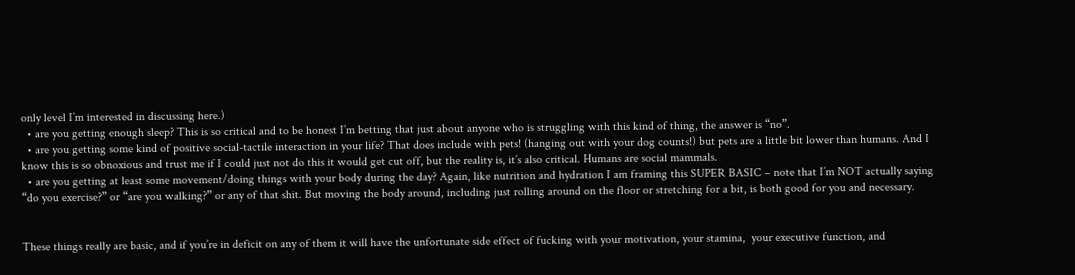only level I’m interested in discussing here.)
  • are you getting enough sleep? This is so critical and to be honest I’m betting that just about anyone who is struggling with this kind of thing, the answer is “no”.
  • are you getting some kind of positive social-tactile interaction in your life? That does include with pets! (hanging out with your dog counts!) but pets are a little bit lower than humans. And I know this is so obnoxious and trust me if I could just not do this it would get cut off, but the reality is, it’s also critical. Humans are social mammals.
  • are you getting at least some movement/doing things with your body during the day? Again, like nutrition and hydration I am framing this SUPER BASIC – note that I’m NOT actually saying “do you exercise?” or “are you walking?” or any of that shit. But moving the body around, including just rolling around on the floor or stretching for a bit, is both good for you and necessary.


These things really are basic, and if you’re in deficit on any of them it will have the unfortunate side effect of fucking with your motivation, your stamina,  your executive function, and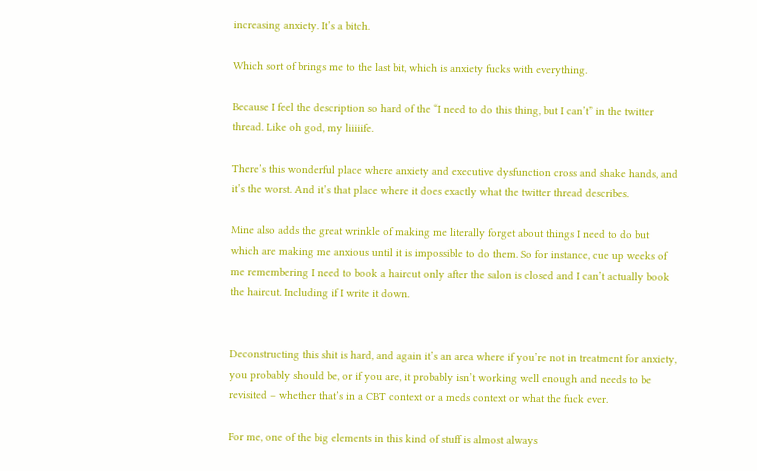increasing anxiety. It’s a bitch.

Which sort of brings me to the last bit, which is anxiety fucks with everything.

Because I feel the description so hard of the “I need to do this thing, but I can’t” in the twitter thread. Like oh god, my liiiiife.

There’s this wonderful place where anxiety and executive dysfunction cross and shake hands, and it’s the worst. And it’s that place where it does exactly what the twitter thread describes.

Mine also adds the great wrinkle of making me literally forget about things I need to do but which are making me anxious until it is impossible to do them. So for instance, cue up weeks of me remembering I need to book a haircut only after the salon is closed and I can’t actually book the haircut. Including if I write it down.


Deconstructing this shit is hard, and again it’s an area where if you’re not in treatment for anxiety, you probably should be, or if you are, it probably isn’t working well enough and needs to be revisited – whether that’s in a CBT context or a meds context or what the fuck ever.

For me, one of the big elements in this kind of stuff is almost always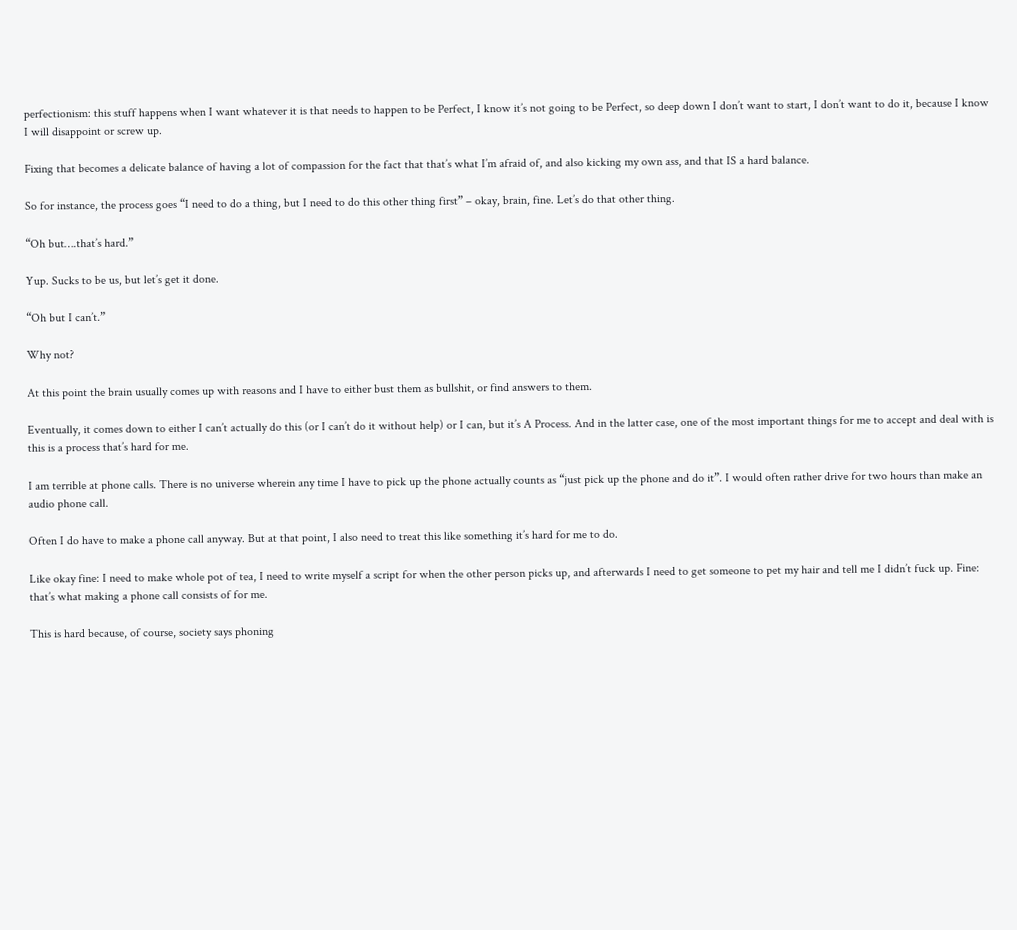perfectionism: this stuff happens when I want whatever it is that needs to happen to be Perfect, I know it’s not going to be Perfect, so deep down I don’t want to start, I don’t want to do it, because I know I will disappoint or screw up.

Fixing that becomes a delicate balance of having a lot of compassion for the fact that that’s what I’m afraid of, and also kicking my own ass, and that IS a hard balance.

So for instance, the process goes “I need to do a thing, but I need to do this other thing first” – okay, brain, fine. Let’s do that other thing.

“Oh but….that’s hard.”

Yup. Sucks to be us, but let’s get it done.

“Oh but I can’t.”

Why not?

At this point the brain usually comes up with reasons and I have to either bust them as bullshit, or find answers to them.

Eventually, it comes down to either I can’t actually do this (or I can’t do it without help) or I can, but it’s A Process. And in the latter case, one of the most important things for me to accept and deal with is this is a process that’s hard for me.

I am terrible at phone calls. There is no universe wherein any time I have to pick up the phone actually counts as “just pick up the phone and do it”. I would often rather drive for two hours than make an audio phone call.

Often I do have to make a phone call anyway. But at that point, I also need to treat this like something it’s hard for me to do.

Like okay fine: I need to make whole pot of tea, I need to write myself a script for when the other person picks up, and afterwards I need to get someone to pet my hair and tell me I didn’t fuck up. Fine: that’s what making a phone call consists of for me.

This is hard because, of course, society says phoning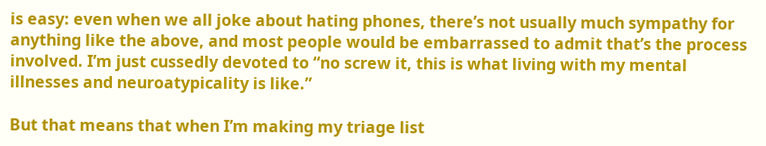is easy: even when we all joke about hating phones, there’s not usually much sympathy for anything like the above, and most people would be embarrassed to admit that’s the process involved. I’m just cussedly devoted to “no screw it, this is what living with my mental illnesses and neuroatypicality is like.”

But that means that when I’m making my triage list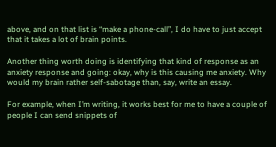above, and on that list is “make a phone-call”, I do have to just accept that it takes a lot of brain points.

Another thing worth doing is identifying that kind of response as an anxiety response and going: okay, why is this causing me anxiety. Why would my brain rather self-sabotage than, say, write an essay.

For example, when I’m writing, it works best for me to have a couple of people I can send snippets of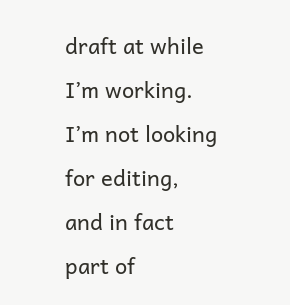draft at while I’m working. I’m not looking for editing, and in fact part of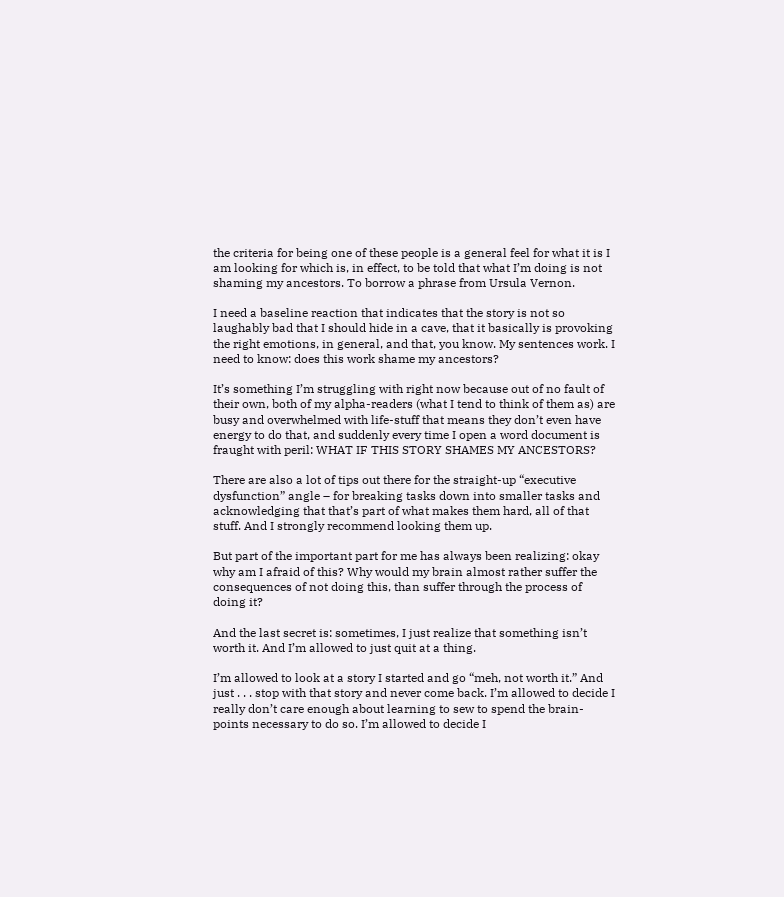the criteria for being one of these people is a general feel for what it is I am looking for which is, in effect, to be told that what I’m doing is not shaming my ancestors. To borrow a phrase from Ursula Vernon.

I need a baseline reaction that indicates that the story is not so laughably bad that I should hide in a cave, that it basically is provoking the right emotions, in general, and that, you know. My sentences work. I need to know: does this work shame my ancestors?

It’s something I’m struggling with right now because out of no fault of their own, both of my alpha-readers (what I tend to think of them as) are busy and overwhelmed with life-stuff that means they don’t even have energy to do that, and suddenly every time I open a word document is fraught with peril: WHAT IF THIS STORY SHAMES MY ANCESTORS?

There are also a lot of tips out there for the straight-up “executive dysfunction” angle – for breaking tasks down into smaller tasks and acknowledging that that’s part of what makes them hard, all of that stuff. And I strongly recommend looking them up.

But part of the important part for me has always been realizing: okay why am I afraid of this? Why would my brain almost rather suffer the consequences of not doing this, than suffer through the process of doing it?

And the last secret is: sometimes, I just realize that something isn’t worth it. And I’m allowed to just quit at a thing.

I’m allowed to look at a story I started and go “meh, not worth it.” And just . . . stop with that story and never come back. I’m allowed to decide I really don’t care enough about learning to sew to spend the brain-points necessary to do so. I’m allowed to decide I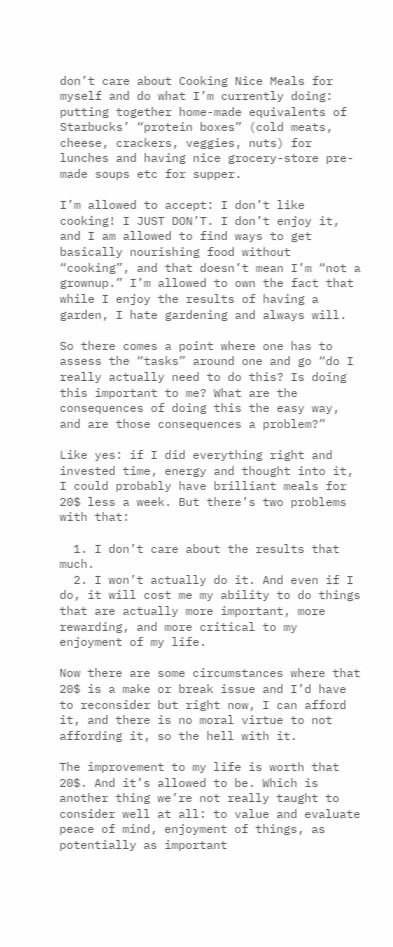don’t care about Cooking Nice Meals for myself and do what I’m currently doing: putting together home-made equivalents of Starbucks’ “protein boxes” (cold meats, cheese, crackers, veggies, nuts) for lunches and having nice grocery-store pre-made soups etc for supper.

I’m allowed to accept: I don’t like cooking! I JUST DON’T. I don’t enjoy it, and I am allowed to find ways to get basically nourishing food without “cooking”, and that doesn’t mean I’m “not a grownup.” I’m allowed to own the fact that while I enjoy the results of having a garden, I hate gardening and always will.

So there comes a point where one has to assess the “tasks” around one and go “do I really actually need to do this? Is doing this important to me? What are the consequences of doing this the easy way, and are those consequences a problem?”

Like yes: if I did everything right and invested time, energy and thought into it, I could probably have brilliant meals for 20$ less a week. But there’s two problems with that:

  1. I don’t care about the results that much.
  2. I won’t actually do it. And even if I do, it will cost me my ability to do things that are actually more important, more rewarding, and more critical to my enjoyment of my life.

Now there are some circumstances where that 20$ is a make or break issue and I’d have to reconsider but right now, I can afford it, and there is no moral virtue to not affording it, so the hell with it.

The improvement to my life is worth that 20$. And it’s allowed to be. Which is another thing we’re not really taught to consider well at all: to value and evaluate peace of mind, enjoyment of things, as potentially as important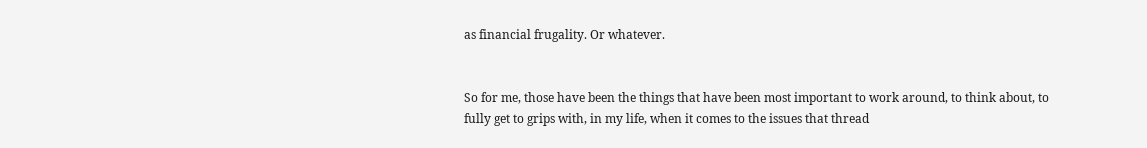as financial frugality. Or whatever.


So for me, those have been the things that have been most important to work around, to think about, to fully get to grips with, in my life, when it comes to the issues that thread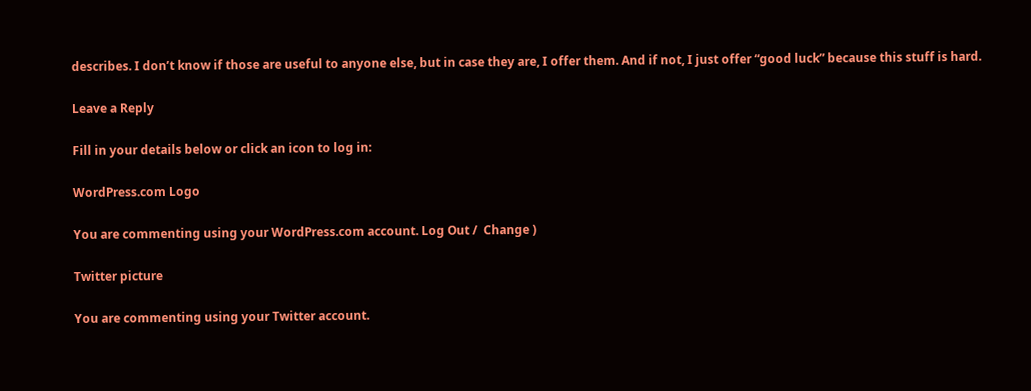describes. I don’t know if those are useful to anyone else, but in case they are, I offer them. And if not, I just offer “good luck” because this stuff is hard.

Leave a Reply

Fill in your details below or click an icon to log in:

WordPress.com Logo

You are commenting using your WordPress.com account. Log Out /  Change )

Twitter picture

You are commenting using your Twitter account.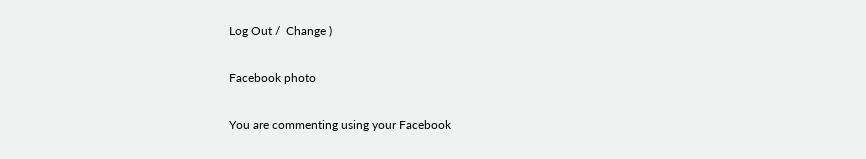Log Out /  Change )

Facebook photo

You are commenting using your Facebook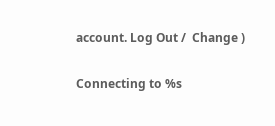account. Log Out /  Change )

Connecting to %s